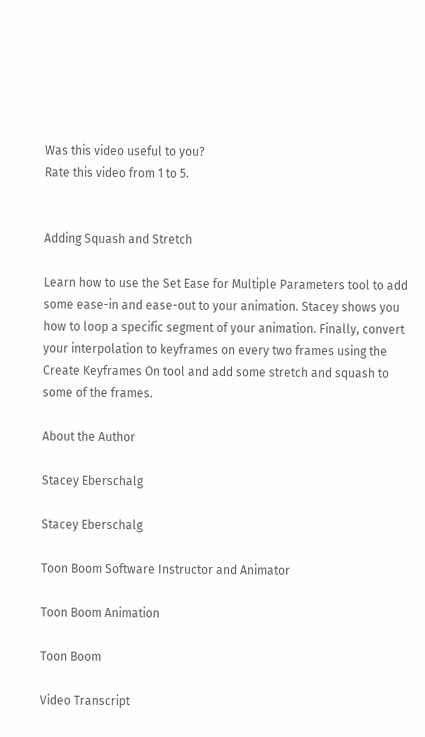Was this video useful to you?
Rate this video from 1 to 5.


Adding Squash and Stretch

Learn how to use the Set Ease for Multiple Parameters tool to add some ease-in and ease-out to your animation. Stacey shows you how to loop a specific segment of your animation. Finally, convert your interpolation to keyframes on every two frames using the Create Keyframes On tool and add some stretch and squash to some of the frames.

About the Author

Stacey Eberschalg

Stacey Eberschalg

Toon Boom Software Instructor and Animator

Toon Boom Animation

Toon Boom

Video Transcript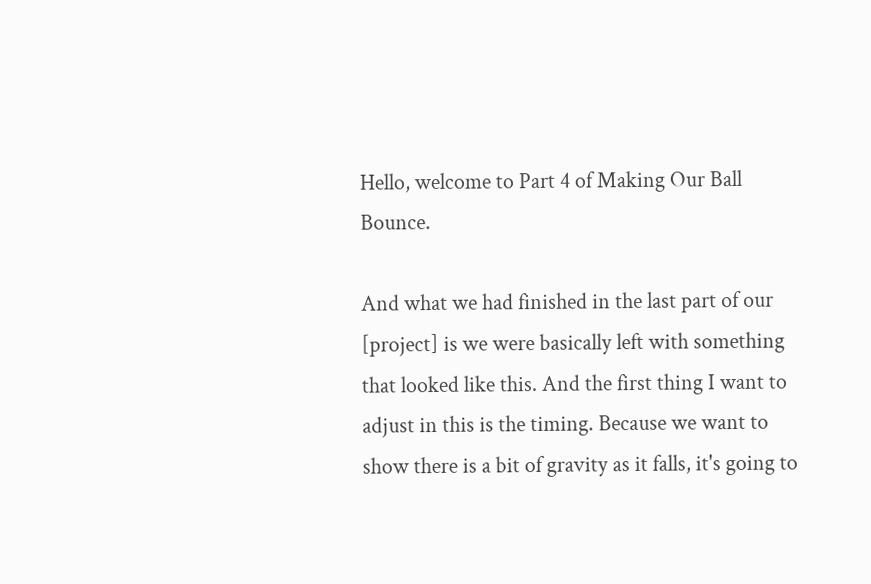Hello, welcome to Part 4 of Making Our Ball Bounce.

And what we had finished in the last part of our [project] is we were basically left with something that looked like this. And the first thing I want to adjust in this is the timing. Because we want to show there is a bit of gravity as it falls, it's going to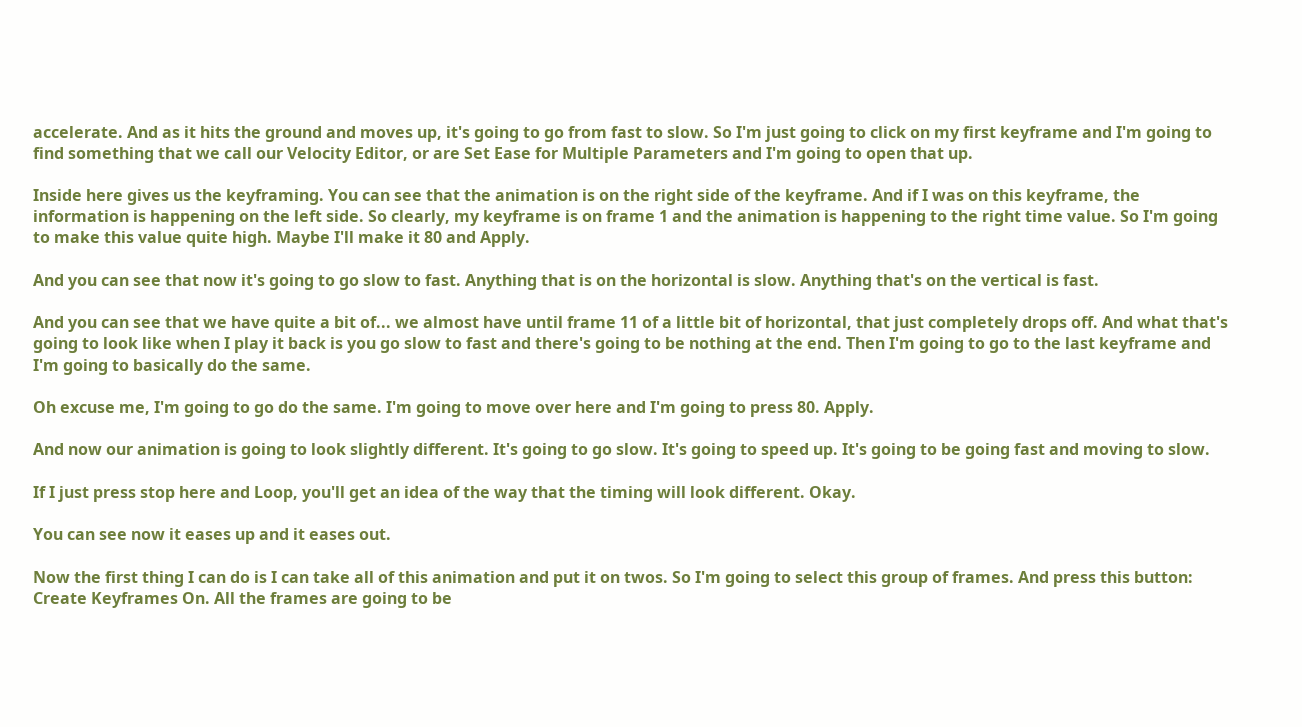accelerate. And as it hits the ground and moves up, it's going to go from fast to slow. So I'm just going to click on my first keyframe and I'm going to find something that we call our Velocity Editor, or are Set Ease for Multiple Parameters and I'm going to open that up.

Inside here gives us the keyframing. You can see that the animation is on the right side of the keyframe. And if I was on this keyframe, the information is happening on the left side. So clearly, my keyframe is on frame 1 and the animation is happening to the right time value. So I'm going to make this value quite high. Maybe I'll make it 80 and Apply.

And you can see that now it's going to go slow to fast. Anything that is on the horizontal is slow. Anything that's on the vertical is fast.

And you can see that we have quite a bit of... we almost have until frame 11 of a little bit of horizontal, that just completely drops off. And what that's going to look like when I play it back is you go slow to fast and there's going to be nothing at the end. Then I'm going to go to the last keyframe and I'm going to basically do the same.

Oh excuse me, I'm going to go do the same. I'm going to move over here and I'm going to press 80. Apply.

And now our animation is going to look slightly different. It's going to go slow. It's going to speed up. It's going to be going fast and moving to slow.

If I just press stop here and Loop, you'll get an idea of the way that the timing will look different. Okay.

You can see now it eases up and it eases out.

Now the first thing I can do is I can take all of this animation and put it on twos. So I'm going to select this group of frames. And press this button: Create Keyframes On. All the frames are going to be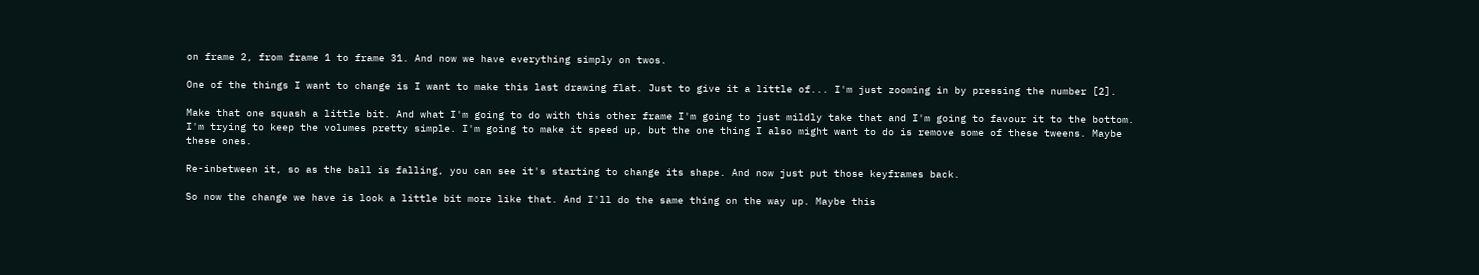on frame 2, from frame 1 to frame 31. And now we have everything simply on twos.

One of the things I want to change is I want to make this last drawing flat. Just to give it a little of... I'm just zooming in by pressing the number [2].

Make that one squash a little bit. And what I'm going to do with this other frame I'm going to just mildly take that and I'm going to favour it to the bottom. I'm trying to keep the volumes pretty simple. I'm going to make it speed up, but the one thing I also might want to do is remove some of these tweens. Maybe these ones.

Re-inbetween it, so as the ball is falling, you can see it's starting to change its shape. And now just put those keyframes back.

So now the change we have is look a little bit more like that. And I'll do the same thing on the way up. Maybe this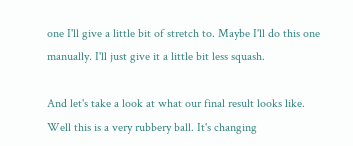one I'll give a little bit of stretch to. Maybe I'll do this one manually. I'll just give it a little bit less squash.

And let's take a look at what our final result looks like. Well this is a very rubbery ball. It's changing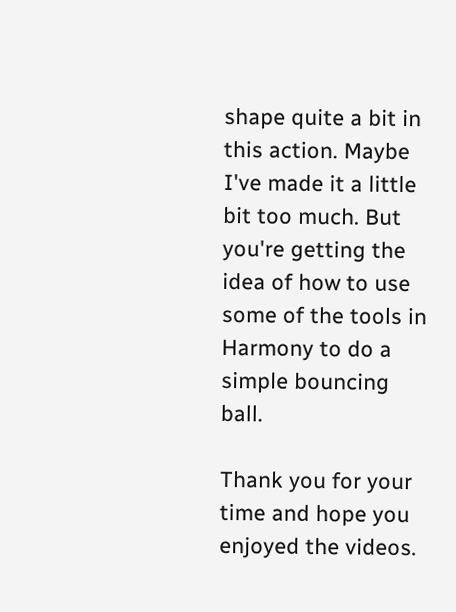shape quite a bit in this action. Maybe I've made it a little bit too much. But you're getting the idea of how to use some of the tools in Harmony to do a simple bouncing ball.

Thank you for your time and hope you enjoyed the videos.